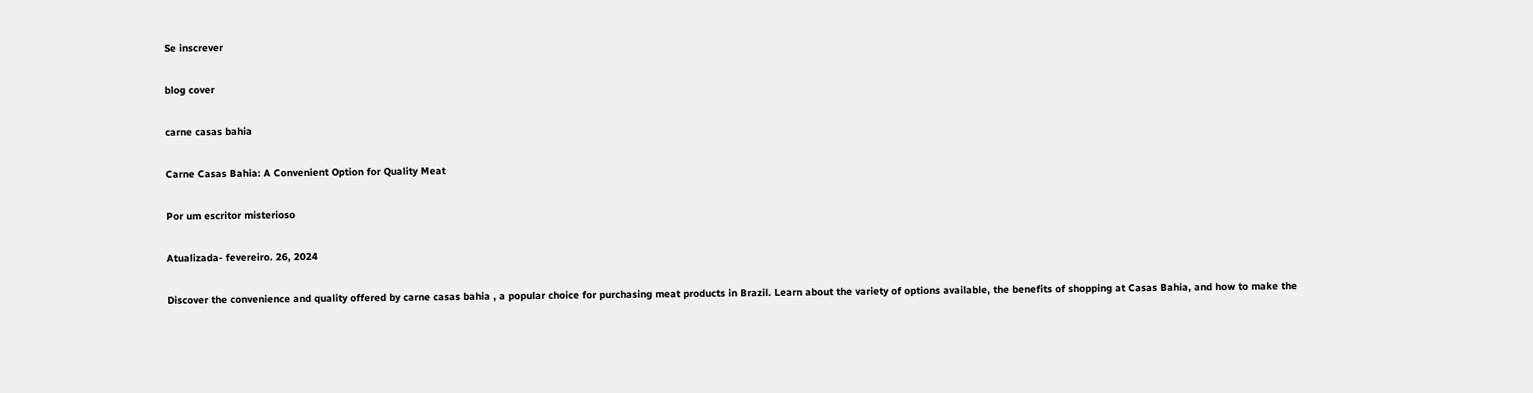Se inscrever

blog cover

carne casas bahia

Carne Casas Bahia: A Convenient Option for Quality Meat

Por um escritor misterioso

Atualizada- fevereiro. 26, 2024

Discover the convenience and quality offered by carne casas bahia , a popular choice for purchasing meat products in Brazil. Learn about the variety of options available, the benefits of shopping at Casas Bahia, and how to make the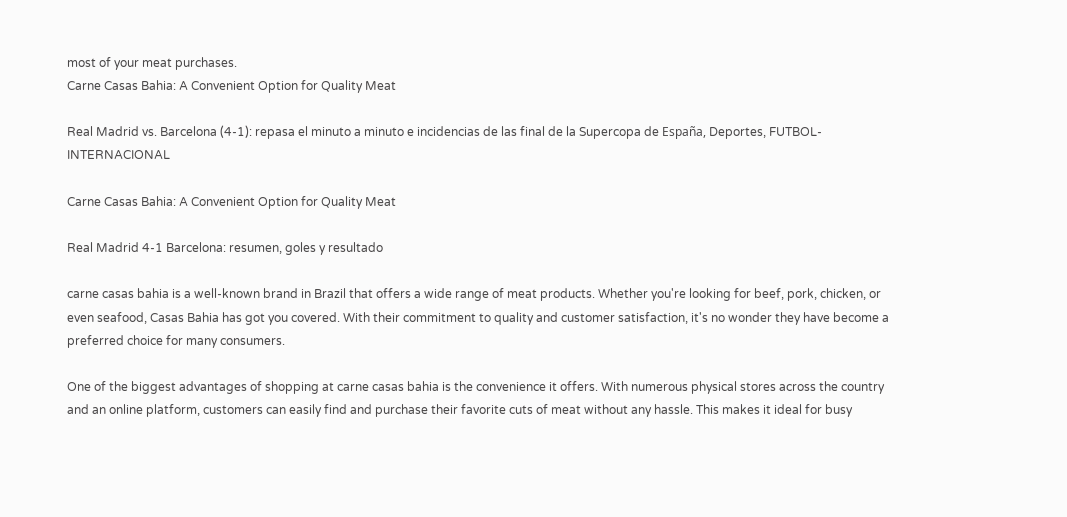most of your meat purchases.
Carne Casas Bahia: A Convenient Option for Quality Meat

Real Madrid vs. Barcelona (4-1): repasa el minuto a minuto e incidencias de las final de la Supercopa de España, Deportes, FUTBOL-INTERNACIONAL

Carne Casas Bahia: A Convenient Option for Quality Meat

Real Madrid 4-1 Barcelona: resumen, goles y resultado

carne casas bahia is a well-known brand in Brazil that offers a wide range of meat products. Whether you're looking for beef, pork, chicken, or even seafood, Casas Bahia has got you covered. With their commitment to quality and customer satisfaction, it's no wonder they have become a preferred choice for many consumers.

One of the biggest advantages of shopping at carne casas bahia is the convenience it offers. With numerous physical stores across the country and an online platform, customers can easily find and purchase their favorite cuts of meat without any hassle. This makes it ideal for busy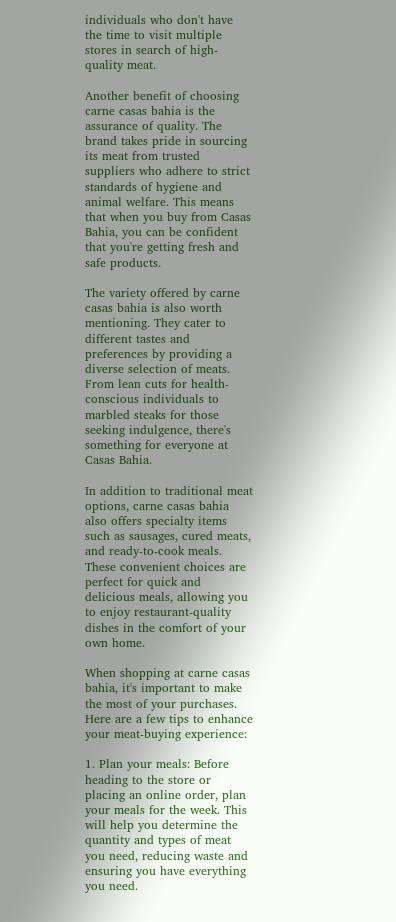individuals who don't have the time to visit multiple stores in search of high-quality meat.

Another benefit of choosing carne casas bahia is the assurance of quality. The brand takes pride in sourcing its meat from trusted suppliers who adhere to strict standards of hygiene and animal welfare. This means that when you buy from Casas Bahia, you can be confident that you're getting fresh and safe products.

The variety offered by carne casas bahia is also worth mentioning. They cater to different tastes and preferences by providing a diverse selection of meats. From lean cuts for health-conscious individuals to marbled steaks for those seeking indulgence, there's something for everyone at Casas Bahia.

In addition to traditional meat options, carne casas bahia also offers specialty items such as sausages, cured meats, and ready-to-cook meals. These convenient choices are perfect for quick and delicious meals, allowing you to enjoy restaurant-quality dishes in the comfort of your own home.

When shopping at carne casas bahia, it's important to make the most of your purchases. Here are a few tips to enhance your meat-buying experience:

1. Plan your meals: Before heading to the store or placing an online order, plan your meals for the week. This will help you determine the quantity and types of meat you need, reducing waste and ensuring you have everything you need.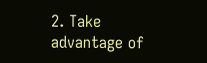2. Take advantage of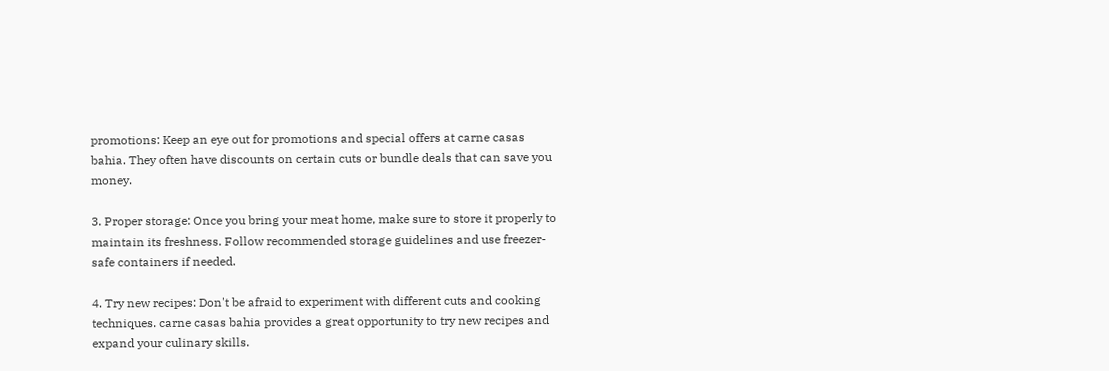promotions: Keep an eye out for promotions and special offers at carne casas bahia. They often have discounts on certain cuts or bundle deals that can save you money.

3. Proper storage: Once you bring your meat home, make sure to store it properly to maintain its freshness. Follow recommended storage guidelines and use freezer-safe containers if needed.

4. Try new recipes: Don't be afraid to experiment with different cuts and cooking techniques. carne casas bahia provides a great opportunity to try new recipes and expand your culinary skills.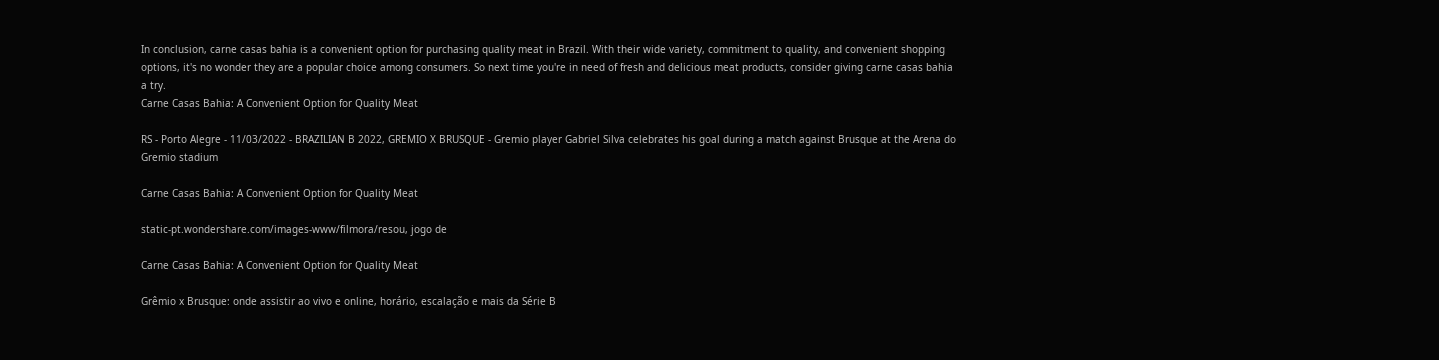In conclusion, carne casas bahia is a convenient option for purchasing quality meat in Brazil. With their wide variety, commitment to quality, and convenient shopping options, it's no wonder they are a popular choice among consumers. So next time you're in need of fresh and delicious meat products, consider giving carne casas bahia a try.
Carne Casas Bahia: A Convenient Option for Quality Meat

RS - Porto Alegre - 11/03/2022 - BRAZILIAN B 2022, GREMIO X BRUSQUE - Gremio player Gabriel Silva celebrates his goal during a match against Brusque at the Arena do Gremio stadium

Carne Casas Bahia: A Convenient Option for Quality Meat

static-pt.wondershare.com/images-www/filmora/resou, jogo de

Carne Casas Bahia: A Convenient Option for Quality Meat

Grêmio x Brusque: onde assistir ao vivo e online, horário, escalação e mais da Série B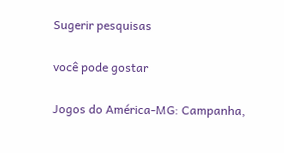Sugerir pesquisas

você pode gostar

Jogos do América-MG: Campanha,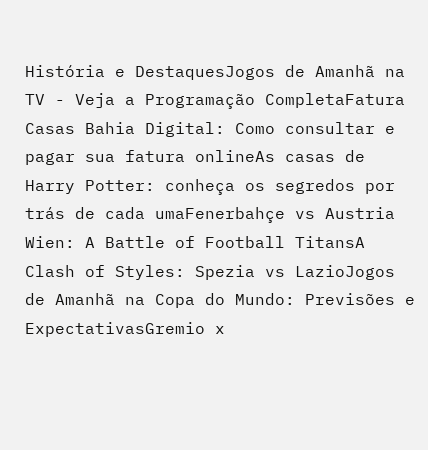História e DestaquesJogos de Amanhã na TV - Veja a Programação CompletaFatura Casas Bahia Digital: Como consultar e pagar sua fatura onlineAs casas de Harry Potter: conheça os segredos por trás de cada umaFenerbahçe vs Austria Wien: A Battle of Football TitansA Clash of Styles: Spezia vs LazioJogos de Amanhã na Copa do Mundo: Previsões e ExpectativasGremio x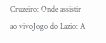Cruzeiro: Onde assistir ao vivoJogo do Lazio: A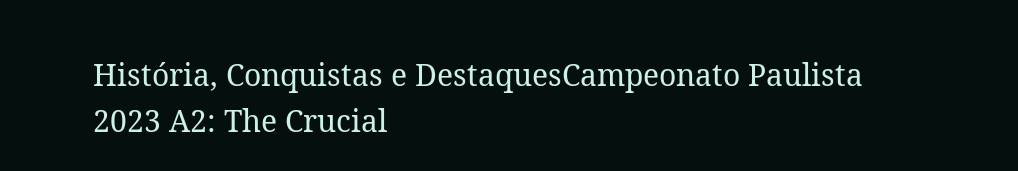História, Conquistas e DestaquesCampeonato Paulista 2023 A2: The Crucial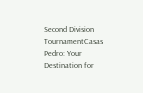Second Division TournamentCasas Pedro: Your Destination for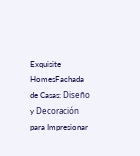Exquisite HomesFachada de Casas: Diseño y Decoración para Impresionar